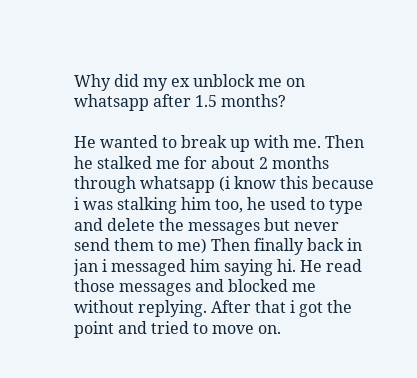Why did my ex unblock me on whatsapp after 1.5 months?

He wanted to break up with me. Then he stalked me for about 2 months through whatsapp (i know this because i was stalking him too, he used to type and delete the messages but never send them to me) Then finally back in jan i messaged him saying hi. He read those messages and blocked me without replying. After that i got the point and tried to move on.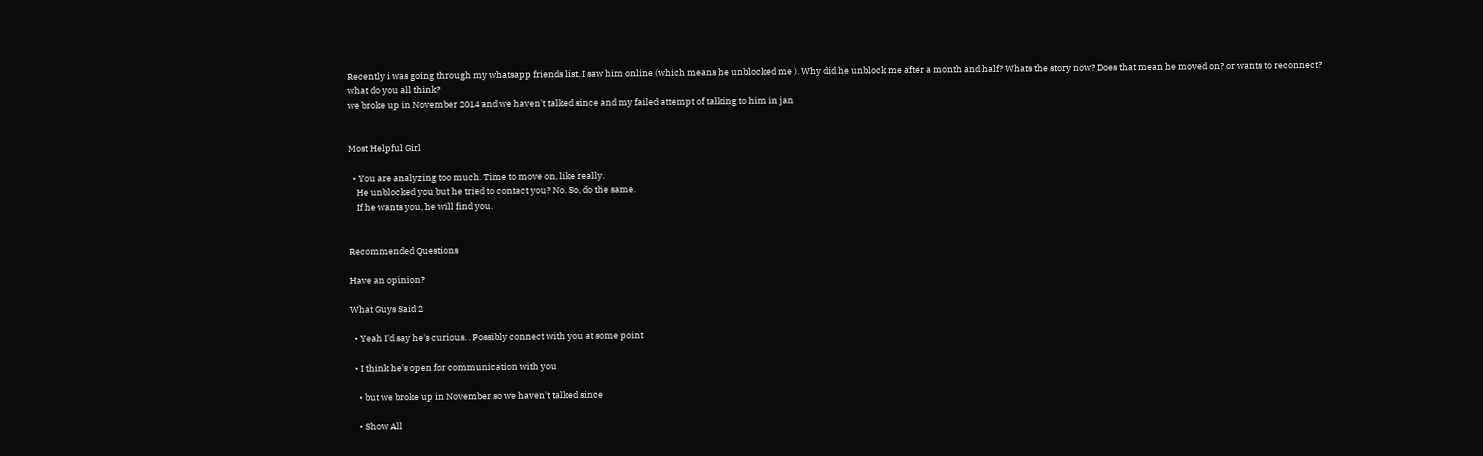Recently i was going through my whatsapp friends list. I saw him online (which means he unblocked me ). Why did he unblock me after a month and half? Whats the story now? Does that mean he moved on? or wants to reconnect?
what do you all think?
we broke up in November 2014 and we haven't talked since and my failed attempt of talking to him in jan


Most Helpful Girl

  • You are analyzing too much. Time to move on, like really.
    He unblocked you but he tried to contact you? No. So, do the same.
    If he wants you, he will find you.


Recommended Questions

Have an opinion?

What Guys Said 2

  • Yeah I'd say he's curious. . Possibly connect with you at some point

  • I think he's open for communication with you

    • but we broke up in November so we haven't talked since

    • Show All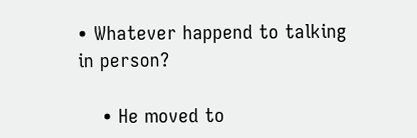• Whatever happend to talking in person?

    • He moved to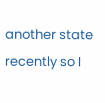another state recently so I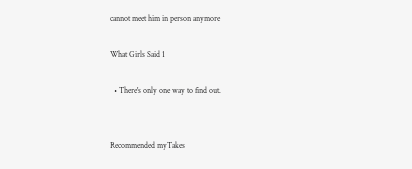cannot meet him in person anymore

What Girls Said 1

  • There's only one way to find out.


Recommended myTakes